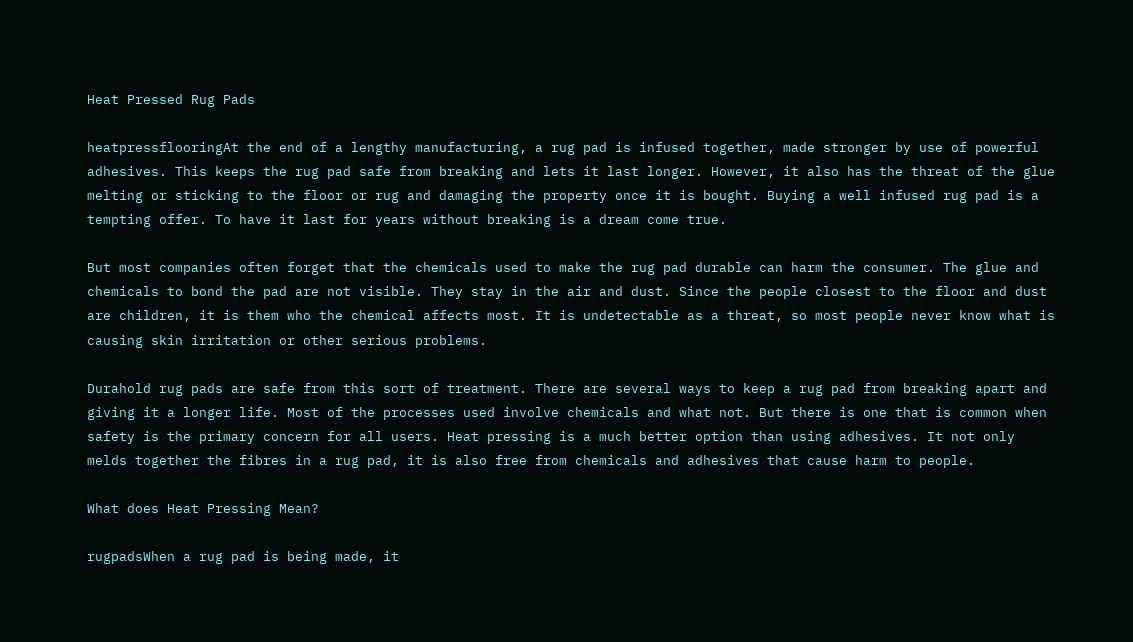Heat Pressed Rug Pads

heatpressflooringAt the end of a lengthy manufacturing, a rug pad is infused together, made stronger by use of powerful adhesives. This keeps the rug pad safe from breaking and lets it last longer. However, it also has the threat of the glue melting or sticking to the floor or rug and damaging the property once it is bought. Buying a well infused rug pad is a tempting offer. To have it last for years without breaking is a dream come true.

But most companies often forget that the chemicals used to make the rug pad durable can harm the consumer. The glue and chemicals to bond the pad are not visible. They stay in the air and dust. Since the people closest to the floor and dust are children, it is them who the chemical affects most. It is undetectable as a threat, so most people never know what is causing skin irritation or other serious problems.

Durahold rug pads are safe from this sort of treatment. There are several ways to keep a rug pad from breaking apart and giving it a longer life. Most of the processes used involve chemicals and what not. But there is one that is common when safety is the primary concern for all users. Heat pressing is a much better option than using adhesives. It not only melds together the fibres in a rug pad, it is also free from chemicals and adhesives that cause harm to people.

What does Heat Pressing Mean?

rugpadsWhen a rug pad is being made, it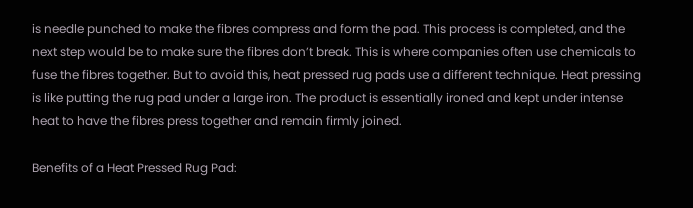is needle punched to make the fibres compress and form the pad. This process is completed, and the next step would be to make sure the fibres don’t break. This is where companies often use chemicals to fuse the fibres together. But to avoid this, heat pressed rug pads use a different technique. Heat pressing is like putting the rug pad under a large iron. The product is essentially ironed and kept under intense heat to have the fibres press together and remain firmly joined.

Benefits of a Heat Pressed Rug Pad: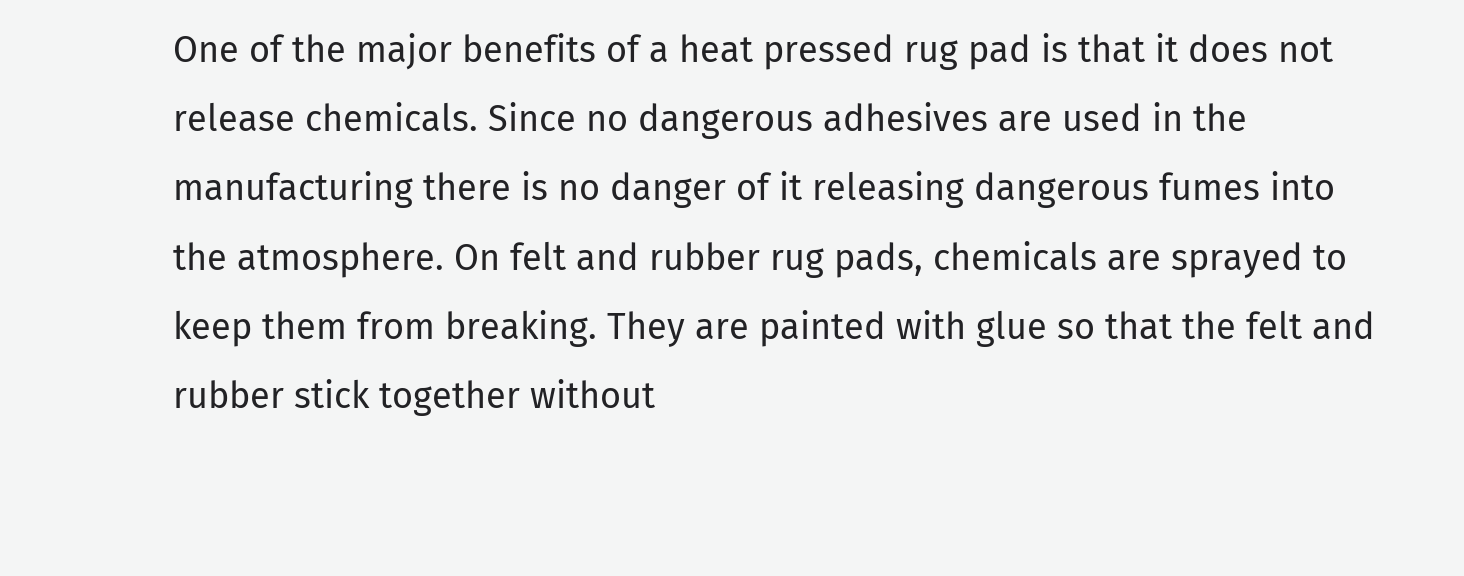One of the major benefits of a heat pressed rug pad is that it does not release chemicals. Since no dangerous adhesives are used in the manufacturing there is no danger of it releasing dangerous fumes into the atmosphere. On felt and rubber rug pads, chemicals are sprayed to keep them from breaking. They are painted with glue so that the felt and rubber stick together without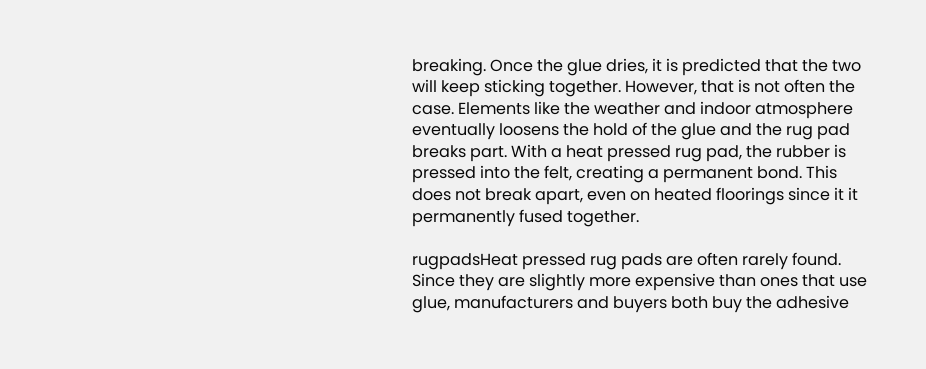breaking. Once the glue dries, it is predicted that the two will keep sticking together. However, that is not often the case. Elements like the weather and indoor atmosphere eventually loosens the hold of the glue and the rug pad breaks part. With a heat pressed rug pad, the rubber is pressed into the felt, creating a permanent bond. This does not break apart, even on heated floorings since it it permanently fused together.

rugpadsHeat pressed rug pads are often rarely found. Since they are slightly more expensive than ones that use glue, manufacturers and buyers both buy the adhesive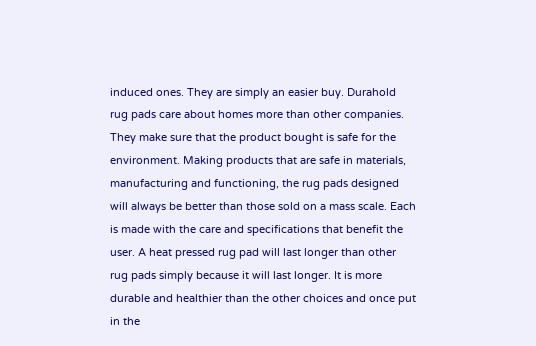induced ones. They are simply an easier buy. Durahold rug pads care about homes more than other companies. They make sure that the product bought is safe for the environment. Making products that are safe in materials, manufacturing and functioning, the rug pads designed will always be better than those sold on a mass scale. Each is made with the care and specifications that benefit the user. A heat pressed rug pad will last longer than other rug pads simply because it will last longer. It is more durable and healthier than the other choices and once put in the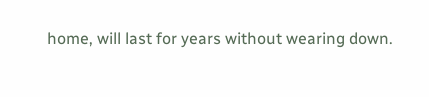home, will last for years without wearing down.